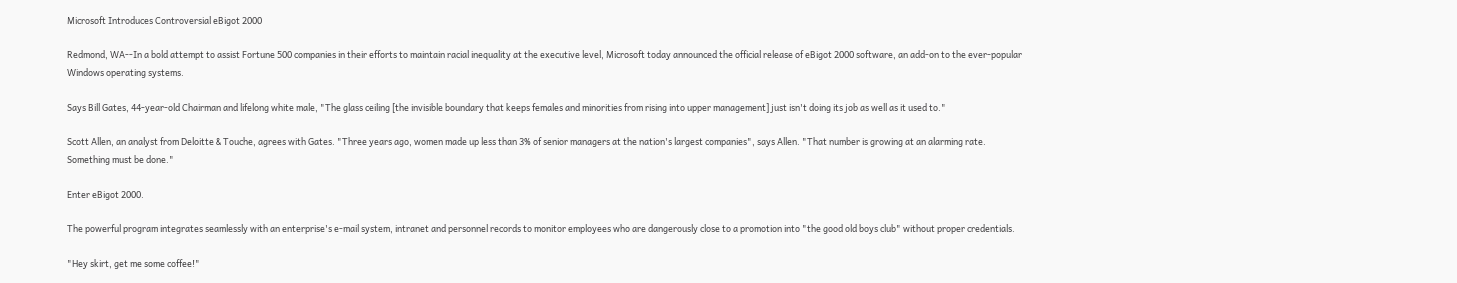Microsoft Introduces Controversial eBigot 2000

Redmond, WA--In a bold attempt to assist Fortune 500 companies in their efforts to maintain racial inequality at the executive level, Microsoft today announced the official release of eBigot 2000 software, an add-on to the ever-popular Windows operating systems.

Says Bill Gates, 44-year-old Chairman and lifelong white male, "The glass ceiling [the invisible boundary that keeps females and minorities from rising into upper management] just isn't doing its job as well as it used to."

Scott Allen, an analyst from Deloitte & Touche, agrees with Gates. "Three years ago, women made up less than 3% of senior managers at the nation's largest companies", says Allen. "That number is growing at an alarming rate. Something must be done."

Enter eBigot 2000.

The powerful program integrates seamlessly with an enterprise's e-mail system, intranet and personnel records to monitor employees who are dangerously close to a promotion into "the good old boys club" without proper credentials.

"Hey skirt, get me some coffee!"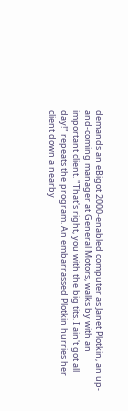demands an eBigot 2000-enabled computer as Janet Plotkin, an up-and-coming manager at General Motors, walks by with an important client. "That's right, you with the big tits. I ain't got all day!" repeats the program. An embarrassed Plotkin hurries her client down a nearby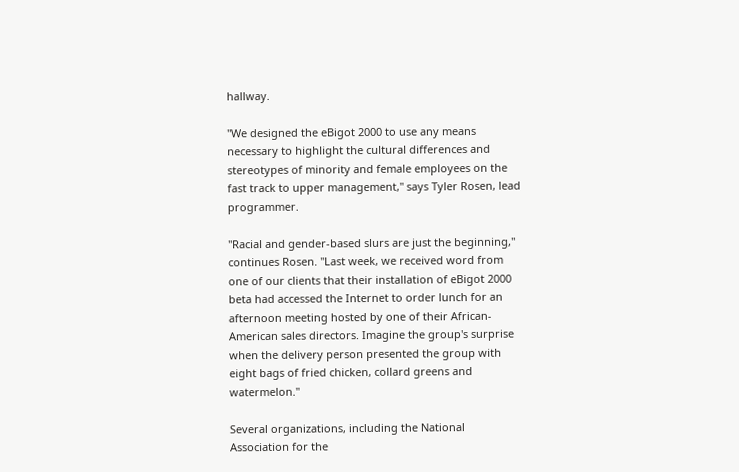hallway.

"We designed the eBigot 2000 to use any means necessary to highlight the cultural differences and stereotypes of minority and female employees on the fast track to upper management," says Tyler Rosen, lead programmer.

"Racial and gender-based slurs are just the beginning," continues Rosen. "Last week, we received word from one of our clients that their installation of eBigot 2000 beta had accessed the Internet to order lunch for an afternoon meeting hosted by one of their African-American sales directors. Imagine the group's surprise when the delivery person presented the group with eight bags of fried chicken, collard greens and watermelon."

Several organizations, including the National Association for the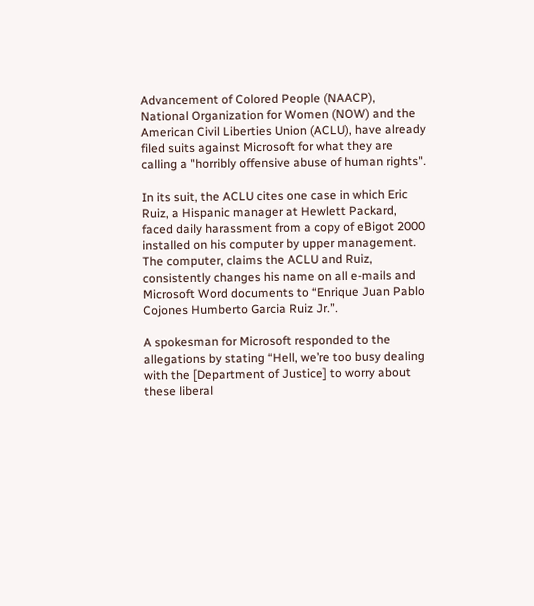Advancement of Colored People (NAACP), National Organization for Women (NOW) and the American Civil Liberties Union (ACLU), have already filed suits against Microsoft for what they are calling a "horribly offensive abuse of human rights".

In its suit, the ACLU cites one case in which Eric Ruiz, a Hispanic manager at Hewlett Packard, faced daily harassment from a copy of eBigot 2000 installed on his computer by upper management. The computer, claims the ACLU and Ruiz, consistently changes his name on all e-mails and Microsoft Word documents to “Enrique Juan Pablo Cojones Humberto Garcia Ruiz Jr.”.

A spokesman for Microsoft responded to the allegations by stating “Hell, we’re too busy dealing with the [Department of Justice] to worry about these liberal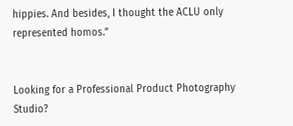hippies. And besides, I thought the ACLU only represented homos.”


Looking for a Professional Product Photography Studio?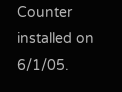Counter installed on 6/1/05.